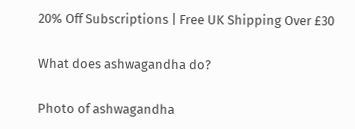20% Off Subscriptions | Free UK Shipping Over £30

What does ashwagandha do?

Photo of ashwagandha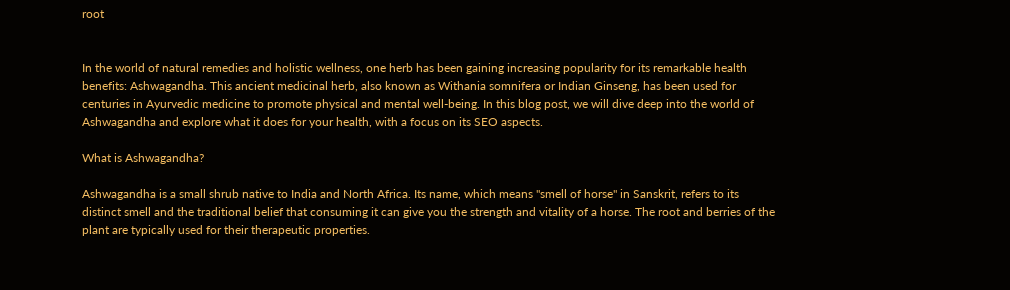root


In the world of natural remedies and holistic wellness, one herb has been gaining increasing popularity for its remarkable health benefits: Ashwagandha. This ancient medicinal herb, also known as Withania somnifera or Indian Ginseng, has been used for centuries in Ayurvedic medicine to promote physical and mental well-being. In this blog post, we will dive deep into the world of Ashwagandha and explore what it does for your health, with a focus on its SEO aspects.

What is Ashwagandha?

Ashwagandha is a small shrub native to India and North Africa. Its name, which means "smell of horse" in Sanskrit, refers to its distinct smell and the traditional belief that consuming it can give you the strength and vitality of a horse. The root and berries of the plant are typically used for their therapeutic properties.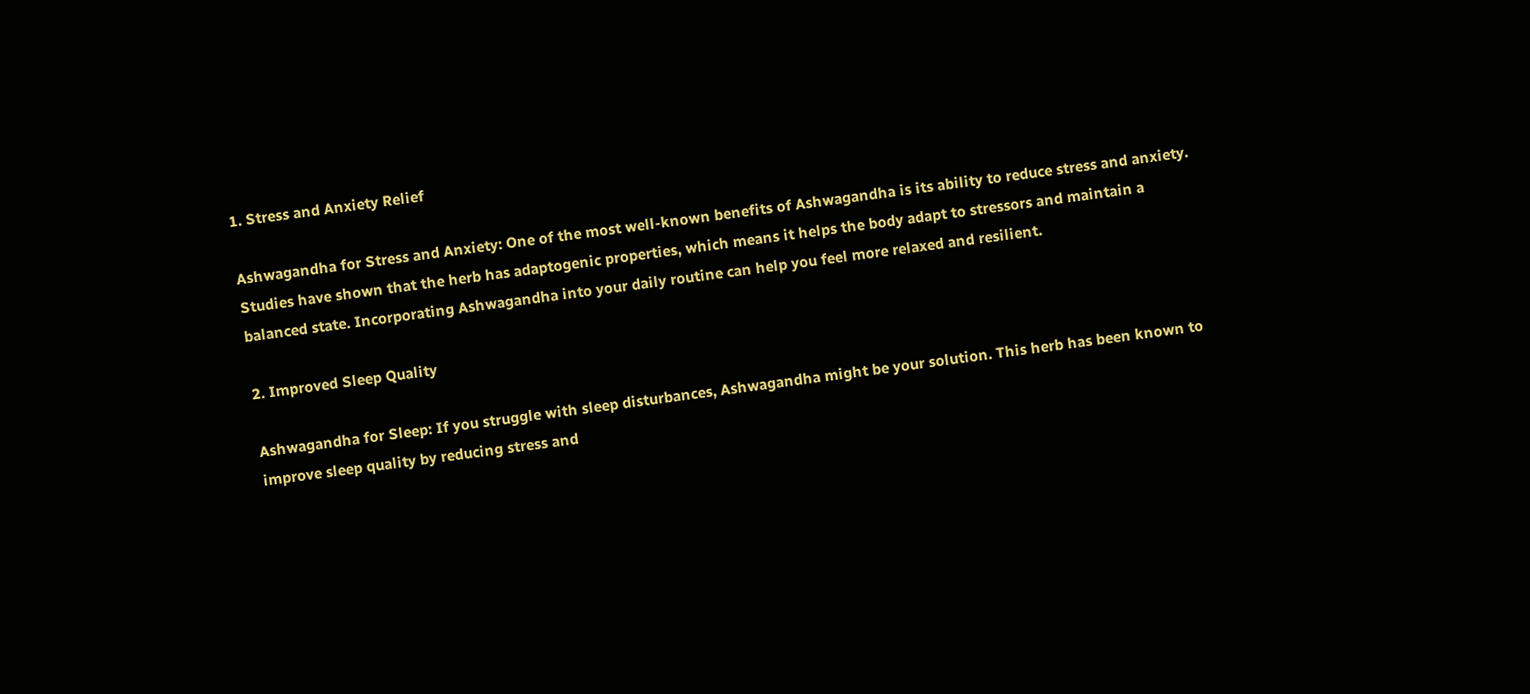1. Stress and Anxiety Relief

Ashwagandha for Stress and Anxiety: One of the most well-known benefits of Ashwagandha is its ability to reduce stress and anxiety. Studies have shown that the herb has adaptogenic properties, which means it helps the body adapt to stressors and maintain a balanced state. Incorporating Ashwagandha into your daily routine can help you feel more relaxed and resilient.

2. Improved Sleep Quality

Ashwagandha for Sleep: If you struggle with sleep disturbances, Ashwagandha might be your solution. This herb has been known to improve sleep quality by reducing stress and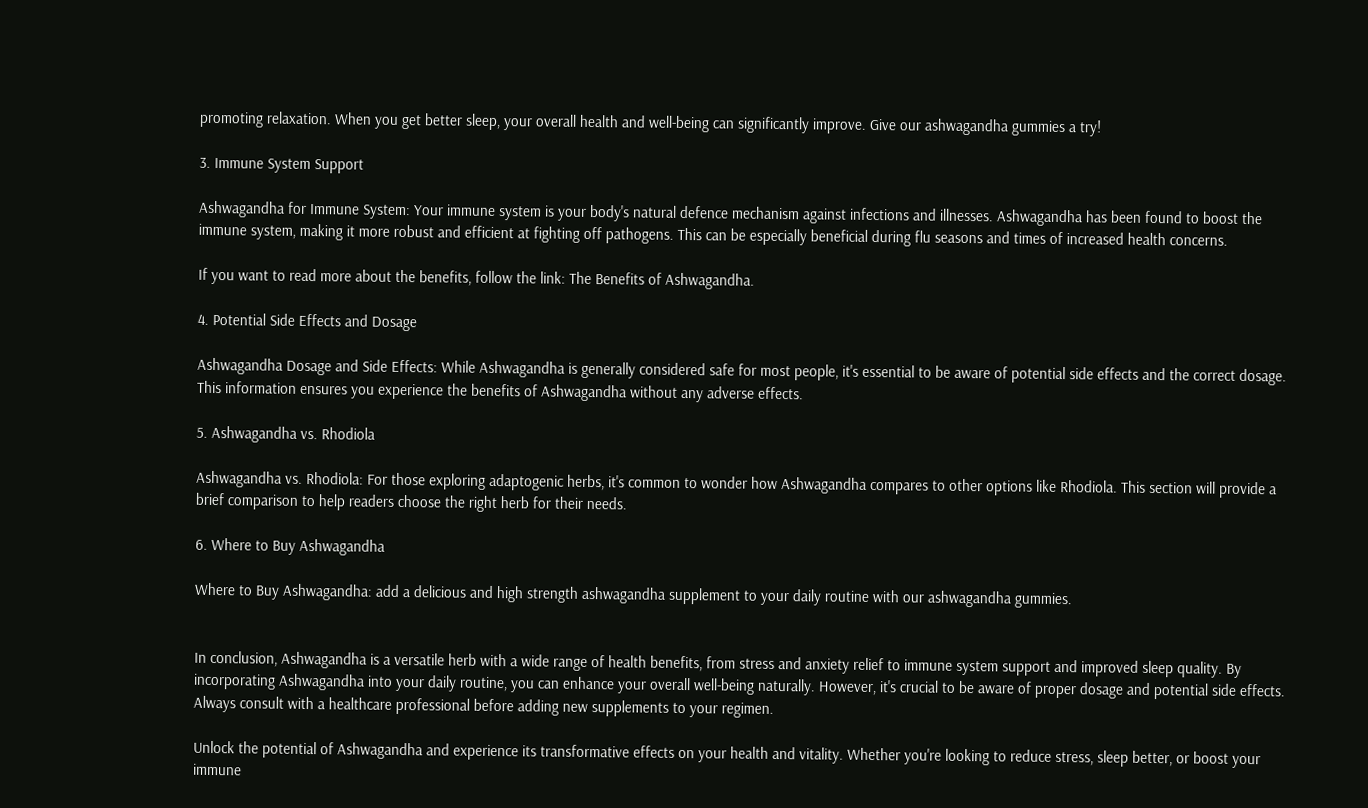promoting relaxation. When you get better sleep, your overall health and well-being can significantly improve. Give our ashwagandha gummies a try!

3. Immune System Support

Ashwagandha for Immune System: Your immune system is your body's natural defence mechanism against infections and illnesses. Ashwagandha has been found to boost the immune system, making it more robust and efficient at fighting off pathogens. This can be especially beneficial during flu seasons and times of increased health concerns.

If you want to read more about the benefits, follow the link: The Benefits of Ashwagandha.

4. Potential Side Effects and Dosage

Ashwagandha Dosage and Side Effects: While Ashwagandha is generally considered safe for most people, it's essential to be aware of potential side effects and the correct dosage. This information ensures you experience the benefits of Ashwagandha without any adverse effects.

5. Ashwagandha vs. Rhodiola

Ashwagandha vs. Rhodiola: For those exploring adaptogenic herbs, it's common to wonder how Ashwagandha compares to other options like Rhodiola. This section will provide a brief comparison to help readers choose the right herb for their needs.

6. Where to Buy Ashwagandha

Where to Buy Ashwagandha: add a delicious and high strength ashwagandha supplement to your daily routine with our ashwagandha gummies.


In conclusion, Ashwagandha is a versatile herb with a wide range of health benefits, from stress and anxiety relief to immune system support and improved sleep quality. By incorporating Ashwagandha into your daily routine, you can enhance your overall well-being naturally. However, it's crucial to be aware of proper dosage and potential side effects. Always consult with a healthcare professional before adding new supplements to your regimen.

Unlock the potential of Ashwagandha and experience its transformative effects on your health and vitality. Whether you're looking to reduce stress, sleep better, or boost your immune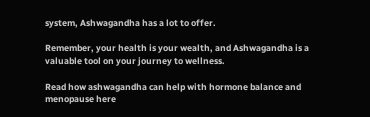system, Ashwagandha has a lot to offer.

Remember, your health is your wealth, and Ashwagandha is a valuable tool on your journey to wellness.

Read how ashwagandha can help with hormone balance and menopause here